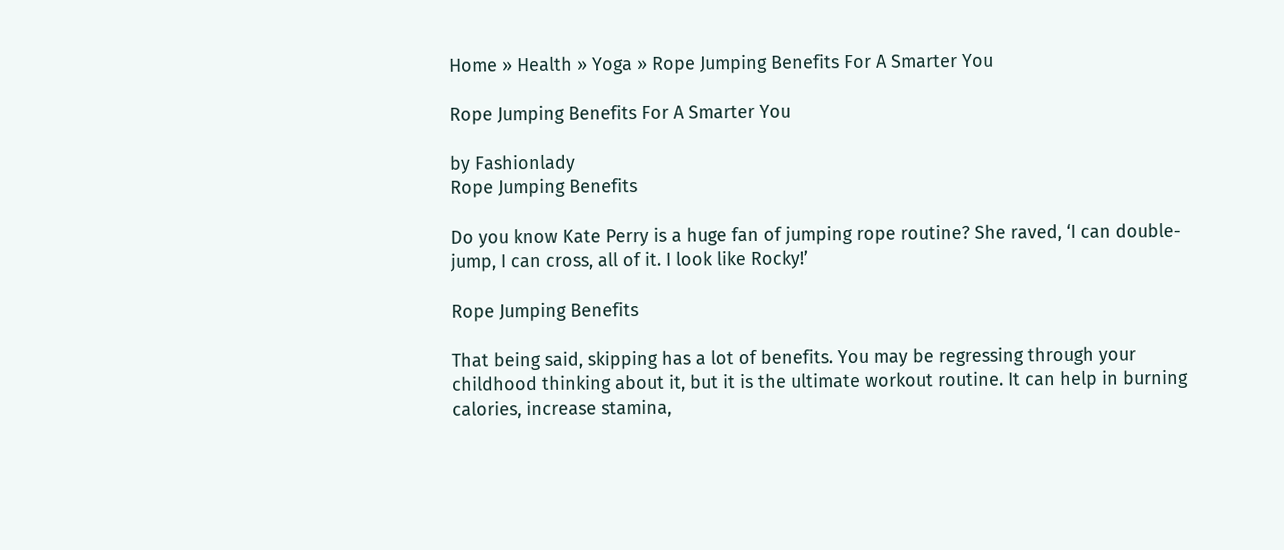Home » Health » Yoga » Rope Jumping Benefits For A Smarter You

Rope Jumping Benefits For A Smarter You

by Fashionlady
Rope Jumping Benefits

Do you know Kate Perry is a huge fan of jumping rope routine? She raved, ‘I can double-jump, I can cross, all of it. I look like Rocky!’

Rope Jumping Benefits

That being said, skipping has a lot of benefits. You may be regressing through your childhood thinking about it, but it is the ultimate workout routine. It can help in burning calories, increase stamina,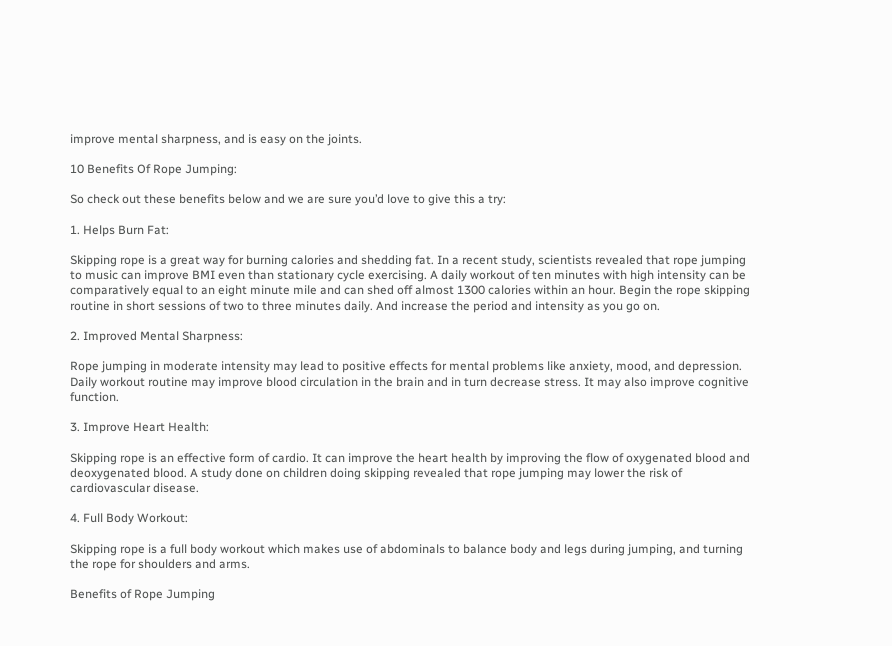improve mental sharpness, and is easy on the joints.

10 Benefits Of Rope Jumping:

So check out these benefits below and we are sure you’d love to give this a try:

1. Helps Burn Fat:

Skipping rope is a great way for burning calories and shedding fat. In a recent study, scientists revealed that rope jumping to music can improve BMI even than stationary cycle exercising. A daily workout of ten minutes with high intensity can be comparatively equal to an eight minute mile and can shed off almost 1300 calories within an hour. Begin the rope skipping routine in short sessions of two to three minutes daily. And increase the period and intensity as you go on.

2. Improved Mental Sharpness:

Rope jumping in moderate intensity may lead to positive effects for mental problems like anxiety, mood, and depression. Daily workout routine may improve blood circulation in the brain and in turn decrease stress. It may also improve cognitive function.

3. Improve Heart Health:

Skipping rope is an effective form of cardio. It can improve the heart health by improving the flow of oxygenated blood and deoxygenated blood. A study done on children doing skipping revealed that rope jumping may lower the risk of cardiovascular disease.

4. Full Body Workout:

Skipping rope is a full body workout which makes use of abdominals to balance body and legs during jumping, and turning the rope for shoulders and arms.

Benefits of Rope Jumping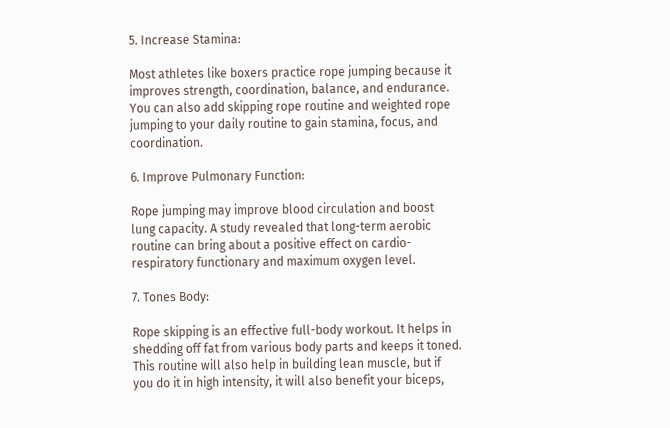5. Increase Stamina:

Most athletes like boxers practice rope jumping because it improves strength, coordination, balance, and endurance. You can also add skipping rope routine and weighted rope jumping to your daily routine to gain stamina, focus, and coordination.

6. Improve Pulmonary Function:

Rope jumping may improve blood circulation and boost lung capacity. A study revealed that long-term aerobic routine can bring about a positive effect on cardio-respiratory functionary and maximum oxygen level.

7. Tones Body:

Rope skipping is an effective full-body workout. It helps in shedding off fat from various body parts and keeps it toned. This routine will also help in building lean muscle, but if you do it in high intensity, it will also benefit your biceps,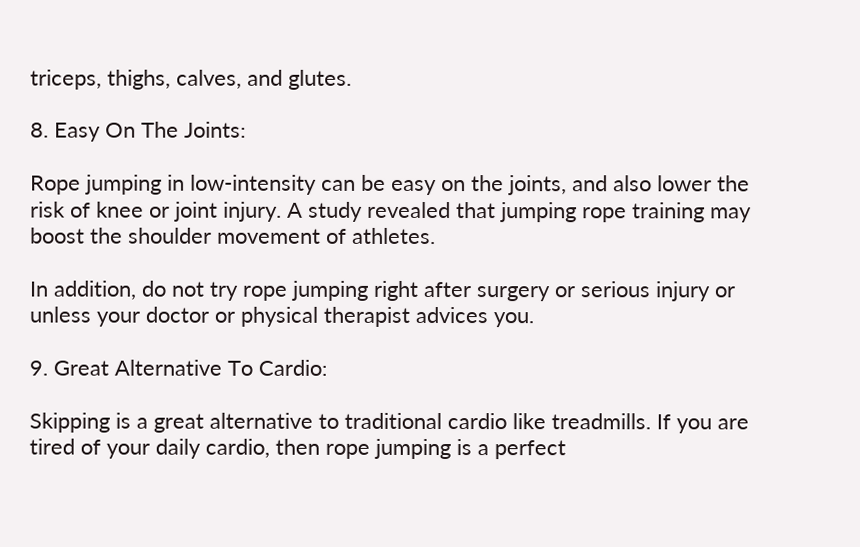triceps, thighs, calves, and glutes.

8. Easy On The Joints:

Rope jumping in low-intensity can be easy on the joints, and also lower the risk of knee or joint injury. A study revealed that jumping rope training may boost the shoulder movement of athletes.

In addition, do not try rope jumping right after surgery or serious injury or unless your doctor or physical therapist advices you.

9. Great Alternative To Cardio:

Skipping is a great alternative to traditional cardio like treadmills. If you are tired of your daily cardio, then rope jumping is a perfect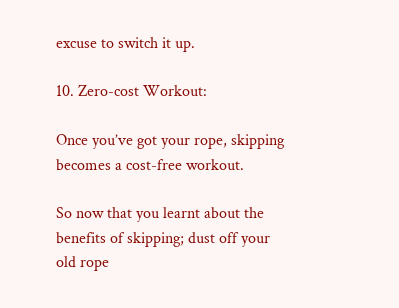excuse to switch it up.

10. Zero-cost Workout:

Once you’ve got your rope, skipping becomes a cost-free workout.

So now that you learnt about the benefits of skipping; dust off your old rope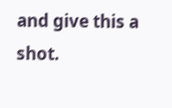and give this a shot.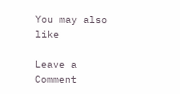You may also like

Leave a Comment